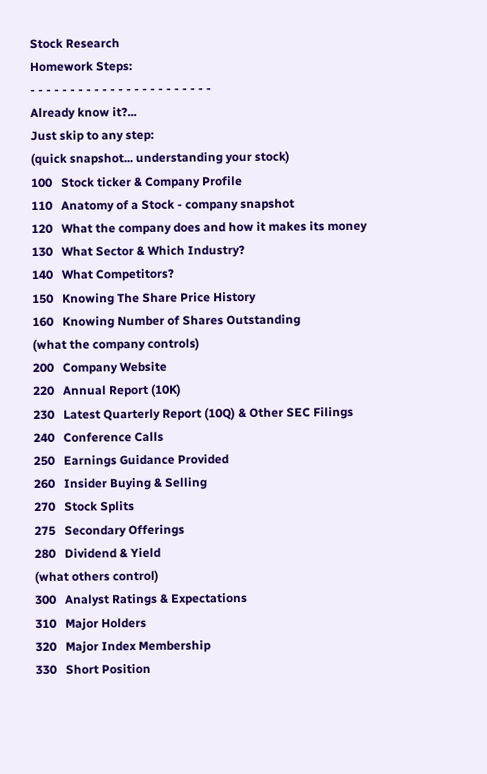Stock Research
Homework Steps:
- - - - - - - - - - - - - - - - - - - - - - -
Already know it?...
Just skip to any step:
(quick snapshot... understanding your stock)
100   Stock ticker & Company Profile
110   Anatomy of a Stock - company snapshot
120   What the company does and how it makes its money
130   What Sector & Which Industry?
140   What Competitors?
150   Knowing The Share Price History
160   Knowing Number of Shares Outstanding
(what the company controls)
200   Company Website
220   Annual Report (10K)
230   Latest Quarterly Report (10Q) & Other SEC Filings
240   Conference Calls
250   Earnings Guidance Provided
260   Insider Buying & Selling
270   Stock Splits
275   Secondary Offerings
280   Dividend & Yield
(what others control)
300   Analyst Ratings & Expectations
310   Major Holders
320   Major Index Membership
330   Short Position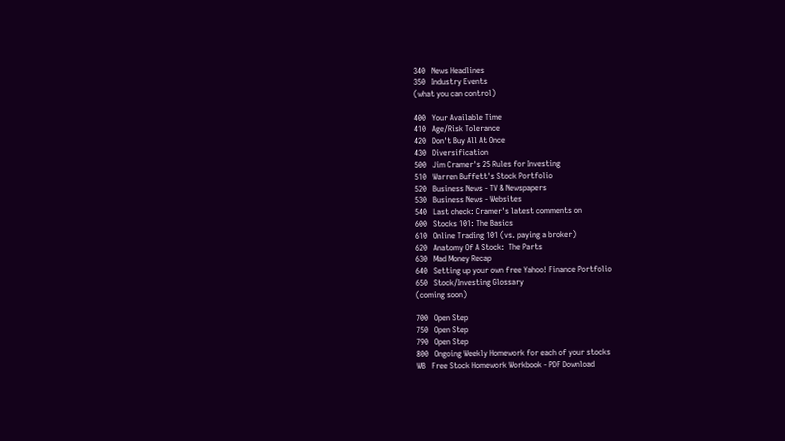340   News Headlines
350   Industry Events
(what you can control)

400   Your Available Time
410   Age/Risk Tolerance
420   Don't Buy All At Once
430   Diversification
500   Jim Cramer's 25 Rules for Investing
510   Warren Buffett's Stock Portfolio
520   Business News - TV & Newspapers
530   Business News - Websites
540   Last check: Cramer's latest comments on
600   Stocks 101: The Basics
610   Online Trading 101 (vs. paying a broker)
620   Anatomy Of A Stock:  The Parts
630   Mad Money Recap
640   Setting up your own free Yahoo! Finance Portfolio
650   Stock/Investing Glossary
(coming soon)

700   Open Step
750   Open Step
790   Open Step
800   Ongoing Weekly Homework for each of your stocks
WB   Free Stock Homework Workbook - PDF Download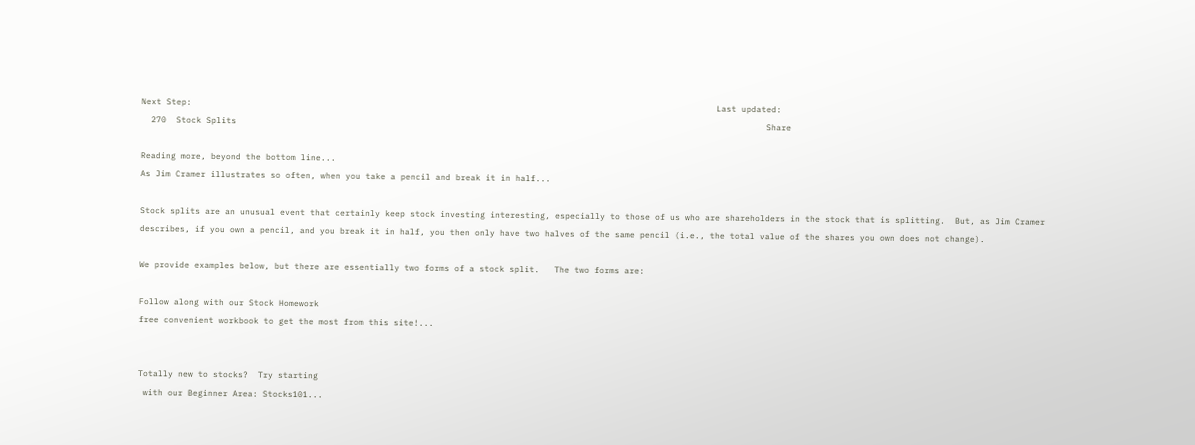Next Step:                                                                                                         Last updated:
  270  Stock Splits                                                                                                          Share

Reading more, beyond the bottom line...
As Jim Cramer illustrates so often, when you take a pencil and break it in half...

Stock splits are an unusual event that certainly keep stock investing interesting, especially to those of us who are shareholders in the stock that is splitting.  But, as Jim Cramer describes, if you own a pencil, and you break it in half, you then only have two halves of the same pencil (i.e., the total value of the shares you own does not change).

We provide examples below, but there are essentially two forms of a stock split.   The two forms are:

Follow along with our Stock Homework
free convenient workbook to get the most from this site!...


Totally new to stocks?  Try starting
 with our Beginner Area: Stocks101...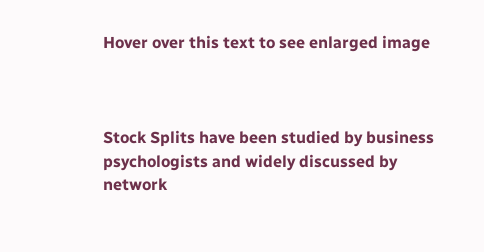Hover over this text to see enlarged image



Stock Splits have been studied by business psychologists and widely discussed by network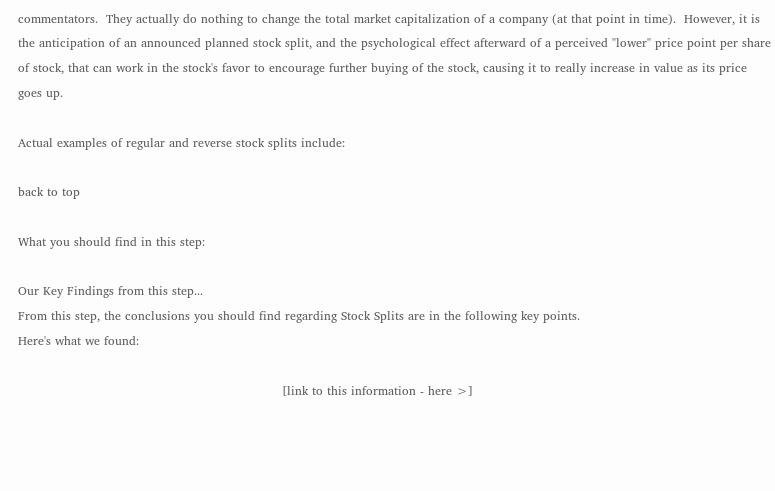commentators.  They actually do nothing to change the total market capitalization of a company (at that point in time).  However, it is the anticipation of an announced planned stock split, and the psychological effect afterward of a perceived "lower" price point per share of stock, that can work in the stock's favor to encourage further buying of the stock, causing it to really increase in value as its price goes up.

Actual examples of regular and reverse stock splits include:

back to top

What you should find in this step:

Our Key Findings from this step...
From this step, the conclusions you should find regarding Stock Splits are in the following key points.
Here's what we found:

                                                                  [link to this information - here >]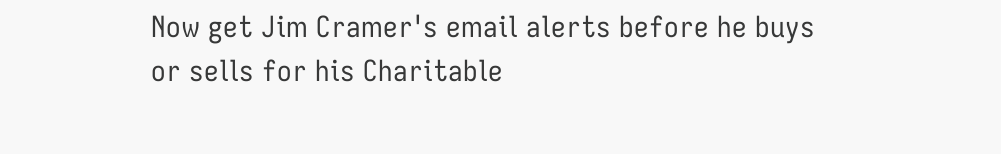Now get Jim Cramer's email alerts before he buys or sells for his Charitable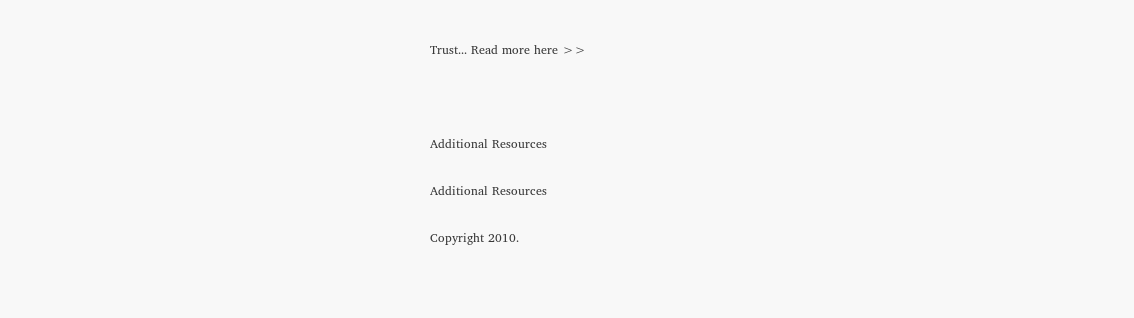Trust... Read more here >>



Additional Resources

Additional Resources

Copyright 2010.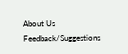About Us  Feedback/Suggestions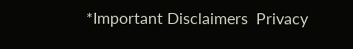*Important Disclaimers  Privacy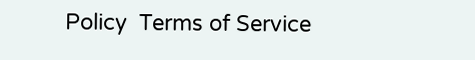Policy  Terms of Service